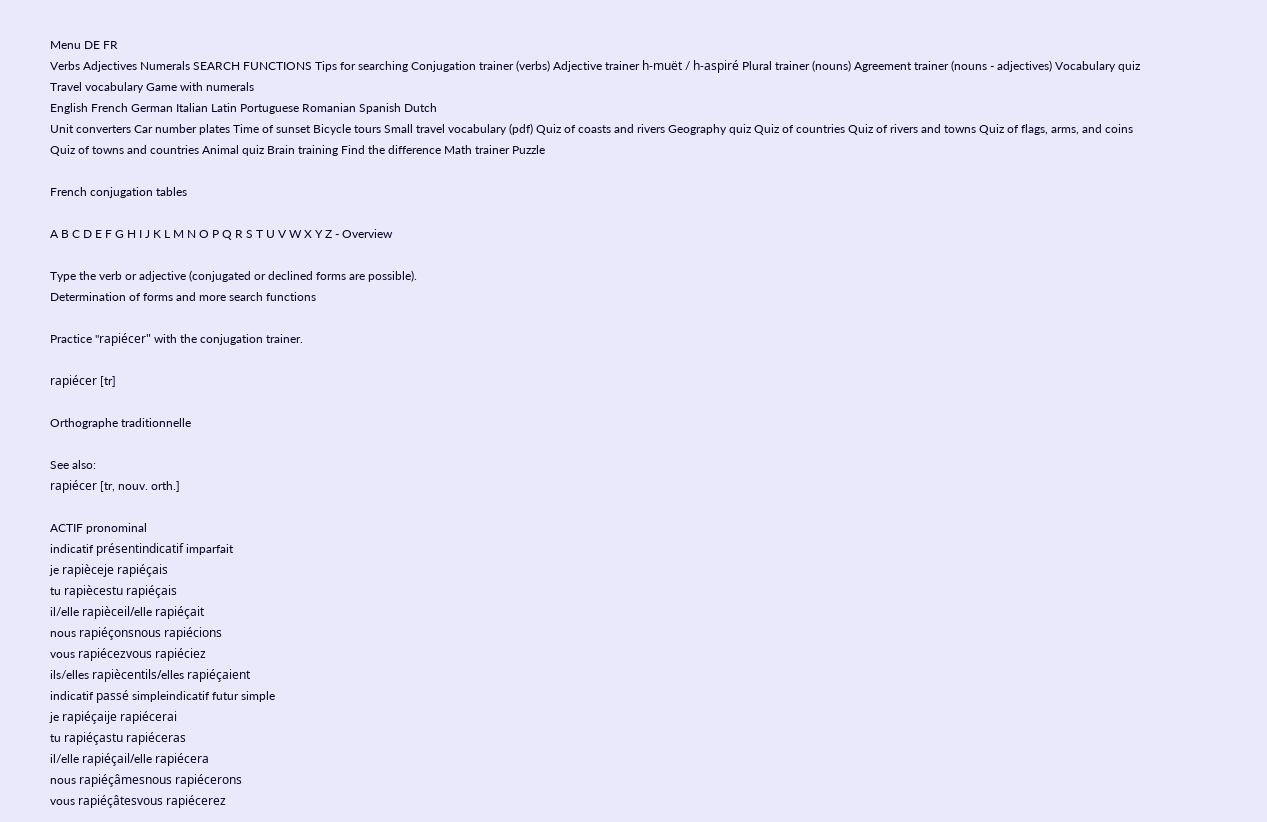Menu DE FR
Verbs Adjectives Numerals SEARCH FUNCTIONS Tips for searching Conjugation trainer (verbs) Adjective trainer h-muët / h-aspiré Plural trainer (nouns) Agreement trainer (nouns - adjectives) Vocabulary quiz Travel vocabulary Game with numerals
English French German Italian Latin Portuguese Romanian Spanish Dutch
Unit converters Car number plates Time of sunset Bicycle tours Small travel vocabulary (pdf) Quiz of coasts and rivers Geography quiz Quiz of countries Quiz of rivers and towns Quiz of flags, arms, and coins Quiz of towns and countries Animal quiz Brain training Find the difference Math trainer Puzzle

French conjugation tables

A B C D E F G H I J K L M N O P Q R S T U V W X Y Z - Overview

Type the verb or adjective (conjugated or declined forms are possible).
Determination of forms and more search functions

Practice "rapiécer" with the conjugation trainer.

rapiécer [tr]

Orthographe traditionnelle

See also:
rapiécer [tr, nouv. orth.]

ACTIF pronominal
indicatif présentindicatif imparfait
je rapièceje rapiéçais
tu rapiècestu rapiéçais
il/elle rapièceil/elle rapiéçait
nous rapiéçonsnous rapiécions
vous rapiécezvous rapiéciez
ils/elles rapiècentils/elles rapiéçaient
indicatif passé simpleindicatif futur simple
je rapiéçaije rapiécerai
tu rapiéçastu rapiéceras
il/elle rapiéçail/elle rapiécera
nous rapiéçâmesnous rapiécerons
vous rapiéçâtesvous rapiécerez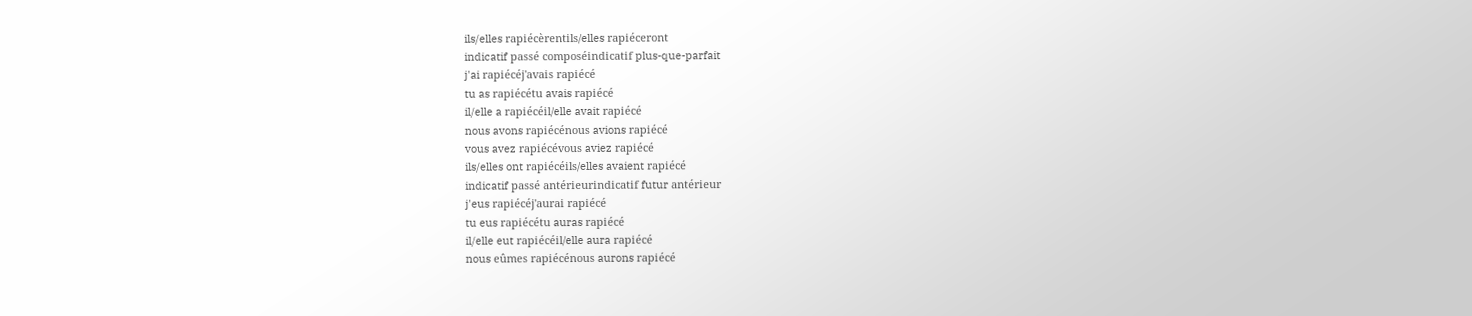ils/elles rapiécèrentils/elles rapiéceront
indicatif passé composéindicatif plus-que-parfait
j'ai rapiécéj'avais rapiécé
tu as rapiécétu avais rapiécé
il/elle a rapiécéil/elle avait rapiécé
nous avons rapiécénous avions rapiécé
vous avez rapiécévous aviez rapiécé
ils/elles ont rapiécéils/elles avaient rapiécé
indicatif passé antérieurindicatif futur antérieur
j'eus rapiécéj'aurai rapiécé
tu eus rapiécétu auras rapiécé
il/elle eut rapiécéil/elle aura rapiécé
nous eûmes rapiécénous aurons rapiécé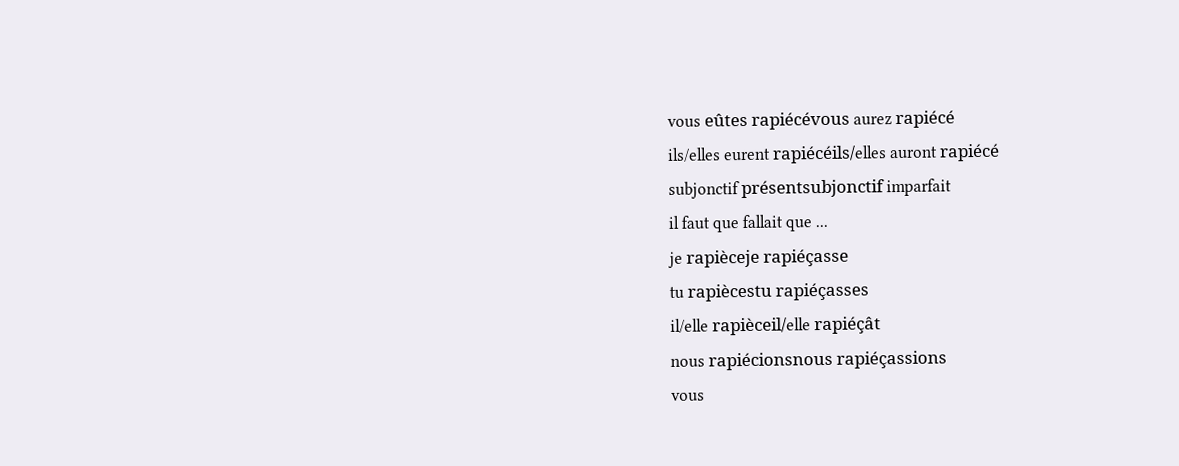vous eûtes rapiécévous aurez rapiécé
ils/elles eurent rapiécéils/elles auront rapiécé
subjonctif présentsubjonctif imparfait
il faut que fallait que ...
je rapièceje rapiéçasse
tu rapiècestu rapiéçasses
il/elle rapièceil/elle rapiéçât
nous rapiécionsnous rapiéçassions
vous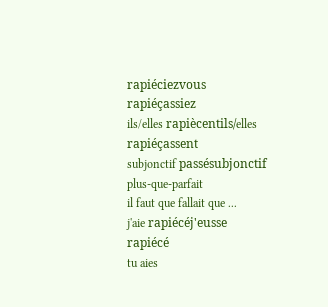rapiéciezvous rapiéçassiez
ils/elles rapiècentils/elles rapiéçassent
subjonctif passésubjonctif plus-que-parfait
il faut que fallait que ...
j'aie rapiécéj'eusse rapiécé
tu aies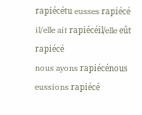rapiécétu eusses rapiécé
il/elle ait rapiécéil/elle eût rapiécé
nous ayons rapiécénous eussions rapiécé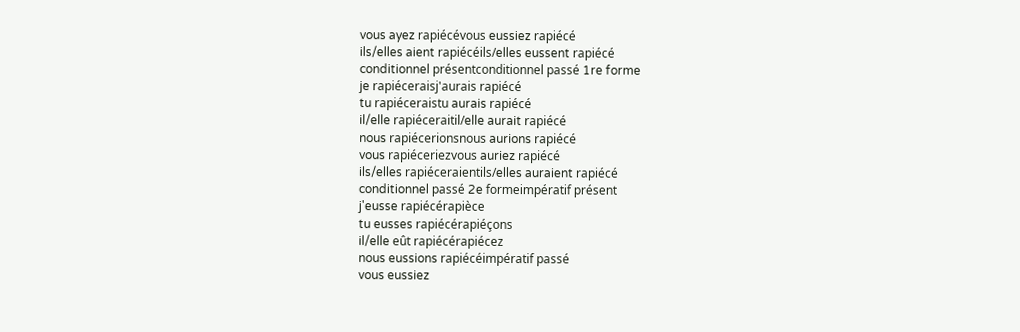vous ayez rapiécévous eussiez rapiécé
ils/elles aient rapiécéils/elles eussent rapiécé
conditionnel présentconditionnel passé 1re forme
je rapiéceraisj'aurais rapiécé
tu rapiéceraistu aurais rapiécé
il/elle rapiéceraitil/elle aurait rapiécé
nous rapiécerionsnous aurions rapiécé
vous rapiéceriezvous auriez rapiécé
ils/elles rapiéceraientils/elles auraient rapiécé
conditionnel passé 2e formeimpératif présent
j'eusse rapiécérapièce
tu eusses rapiécérapiéçons
il/elle eût rapiécérapiécez
nous eussions rapiécéimpératif passé
vous eussiez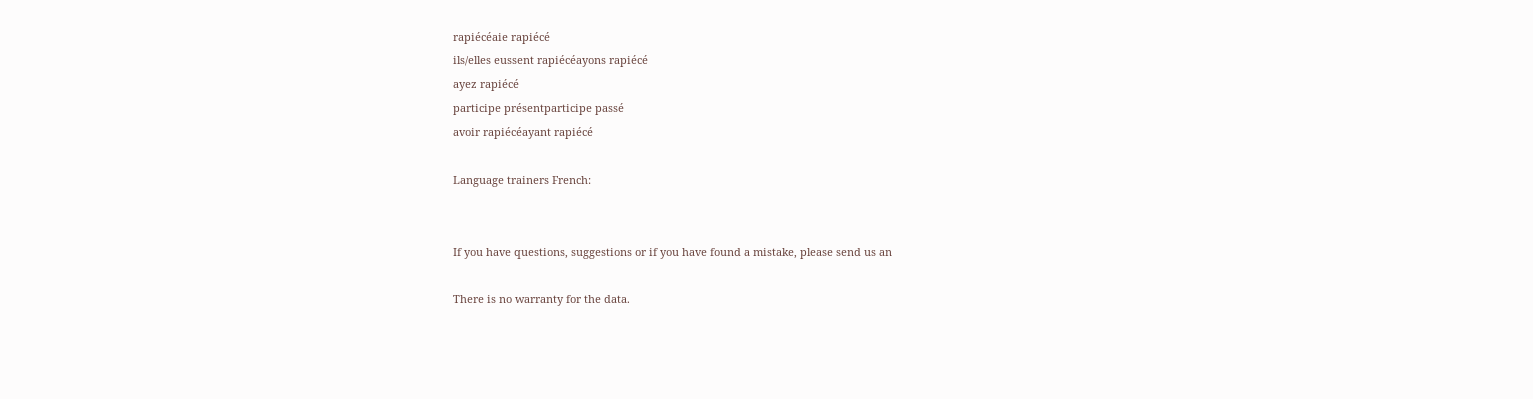rapiécéaie rapiécé
ils/elles eussent rapiécéayons rapiécé
ayez rapiécé
participe présentparticipe passé
avoir rapiécéayant rapiécé

Language trainers French:


If you have questions, suggestions or if you have found a mistake, please send us an

There is no warranty for the data.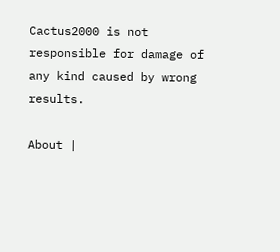Cactus2000 is not responsible for damage of any kind caused by wrong results.

About |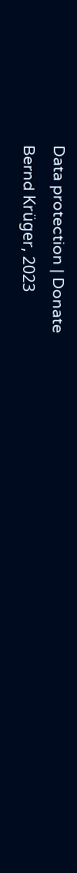Data protection | Donate
Bernd Krüger, 2023